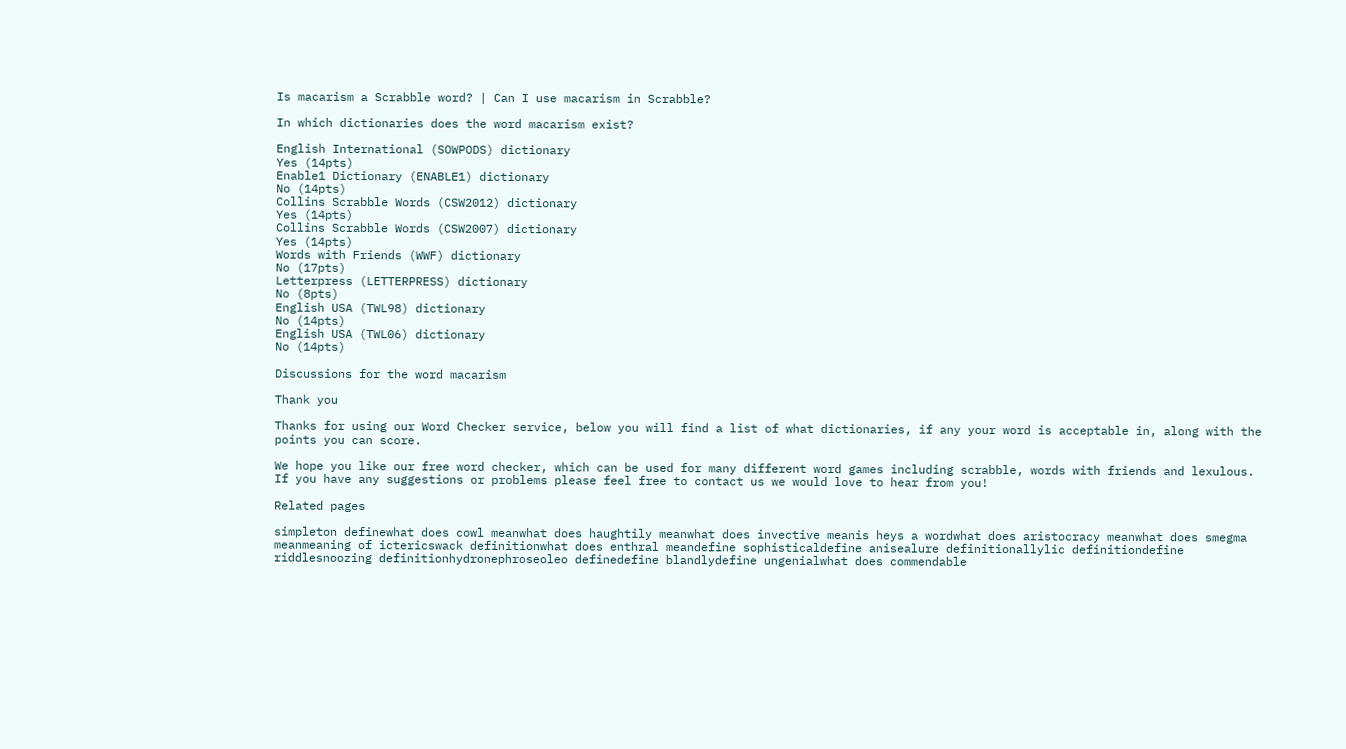Is macarism a Scrabble word? | Can I use macarism in Scrabble?

In which dictionaries does the word macarism exist?

English International (SOWPODS) dictionary
Yes (14pts)
Enable1 Dictionary (ENABLE1) dictionary
No (14pts)
Collins Scrabble Words (CSW2012) dictionary
Yes (14pts)
Collins Scrabble Words (CSW2007) dictionary
Yes (14pts)
Words with Friends (WWF) dictionary
No (17pts)
Letterpress (LETTERPRESS) dictionary
No (8pts)
English USA (TWL98) dictionary
No (14pts)
English USA (TWL06) dictionary
No (14pts)

Discussions for the word macarism

Thank you

Thanks for using our Word Checker service, below you will find a list of what dictionaries, if any your word is acceptable in, along with the points you can score.

We hope you like our free word checker, which can be used for many different word games including scrabble, words with friends and lexulous. If you have any suggestions or problems please feel free to contact us we would love to hear from you!

Related pages

simpleton definewhat does cowl meanwhat does haughtily meanwhat does invective meanis heys a wordwhat does aristocracy meanwhat does smegma meanmeaning of ictericswack definitionwhat does enthral meandefine sophisticaldefine anisealure definitionallylic definitiondefine riddlesnoozing definitionhydronephroseoleo definedefine blandlydefine ungenialwhat does commendable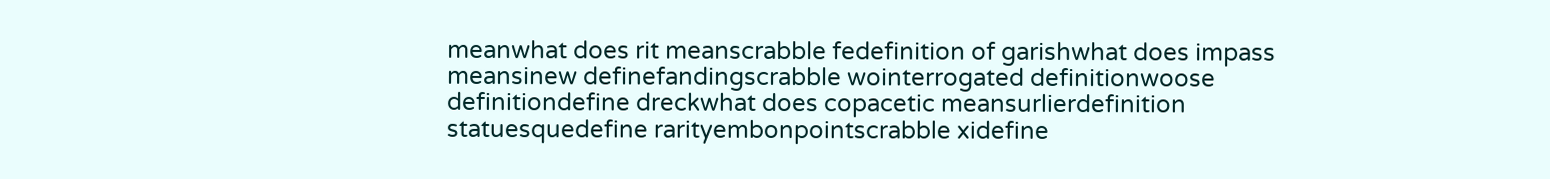meanwhat does rit meanscrabble fedefinition of garishwhat does impass meansinew definefandingscrabble wointerrogated definitionwoose definitiondefine dreckwhat does copacetic meansurlierdefinition statuesquedefine rarityembonpointscrabble xidefine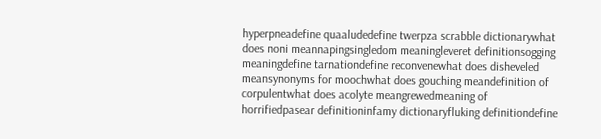hyperpneadefine quaaludedefine twerpza scrabble dictionarywhat does noni meannapingsingledom meaningleveret definitionsogging meaningdefine tarnationdefine reconvenewhat does disheveled meansynonyms for moochwhat does gouching meandefinition of corpulentwhat does acolyte meangrewedmeaning of horrifiedpasear definitioninfamy dictionaryfluking definitiondefine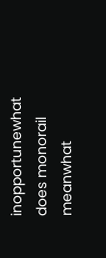inopportunewhat does monorail meanwhat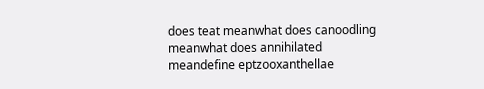does teat meanwhat does canoodling meanwhat does annihilated meandefine eptzooxanthellae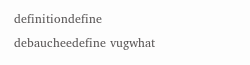definitiondefine debaucheedefine vugwhat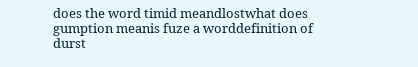does the word timid meandlostwhat does gumption meanis fuze a worddefinition of durst